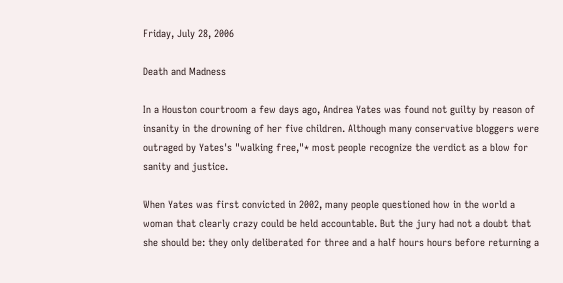Friday, July 28, 2006

Death and Madness

In a Houston courtroom a few days ago, Andrea Yates was found not guilty by reason of insanity in the drowning of her five children. Although many conservative bloggers were outraged by Yates's "walking free,"* most people recognize the verdict as a blow for sanity and justice.

When Yates was first convicted in 2002, many people questioned how in the world a woman that clearly crazy could be held accountable. But the jury had not a doubt that she should be: they only deliberated for three and a half hours hours before returning a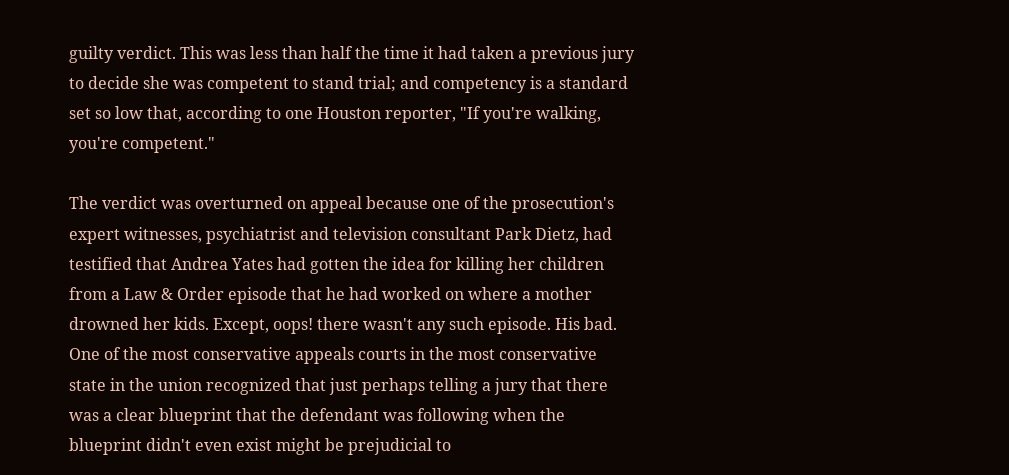guilty verdict. This was less than half the time it had taken a previous jury to decide she was competent to stand trial; and competency is a standard set so low that, according to one Houston reporter, "If you're walking, you're competent."

The verdict was overturned on appeal because one of the prosecution's expert witnesses, psychiatrist and television consultant Park Dietz, had testified that Andrea Yates had gotten the idea for killing her children from a Law & Order episode that he had worked on where a mother drowned her kids. Except, oops! there wasn't any such episode. His bad. One of the most conservative appeals courts in the most conservative state in the union recognized that just perhaps telling a jury that there was a clear blueprint that the defendant was following when the blueprint didn't even exist might be prejudicial to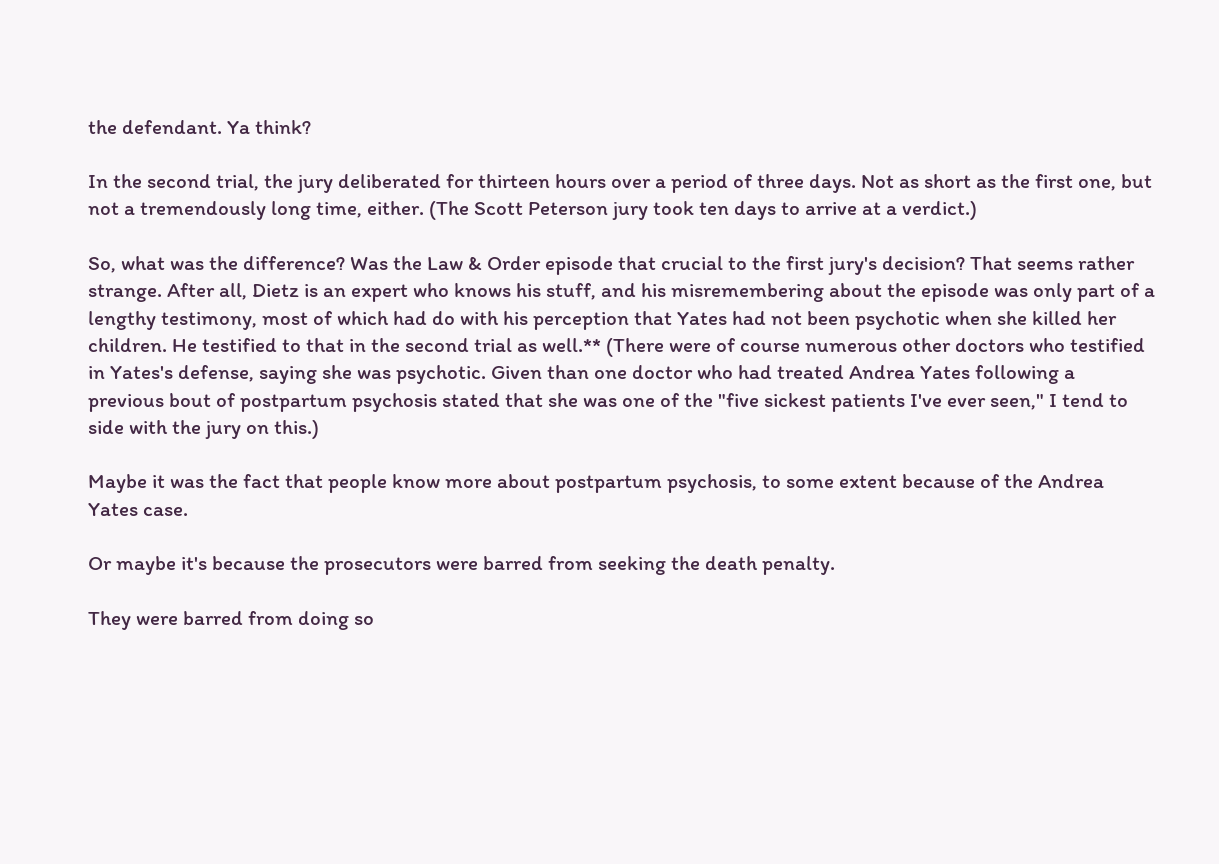the defendant. Ya think?

In the second trial, the jury deliberated for thirteen hours over a period of three days. Not as short as the first one, but not a tremendously long time, either. (The Scott Peterson jury took ten days to arrive at a verdict.)

So, what was the difference? Was the Law & Order episode that crucial to the first jury's decision? That seems rather strange. After all, Dietz is an expert who knows his stuff, and his misremembering about the episode was only part of a lengthy testimony, most of which had do with his perception that Yates had not been psychotic when she killed her children. He testified to that in the second trial as well.** (There were of course numerous other doctors who testified in Yates's defense, saying she was psychotic. Given than one doctor who had treated Andrea Yates following a previous bout of postpartum psychosis stated that she was one of the "five sickest patients I've ever seen," I tend to side with the jury on this.)

Maybe it was the fact that people know more about postpartum psychosis, to some extent because of the Andrea Yates case.

Or maybe it's because the prosecutors were barred from seeking the death penalty.

They were barred from doing so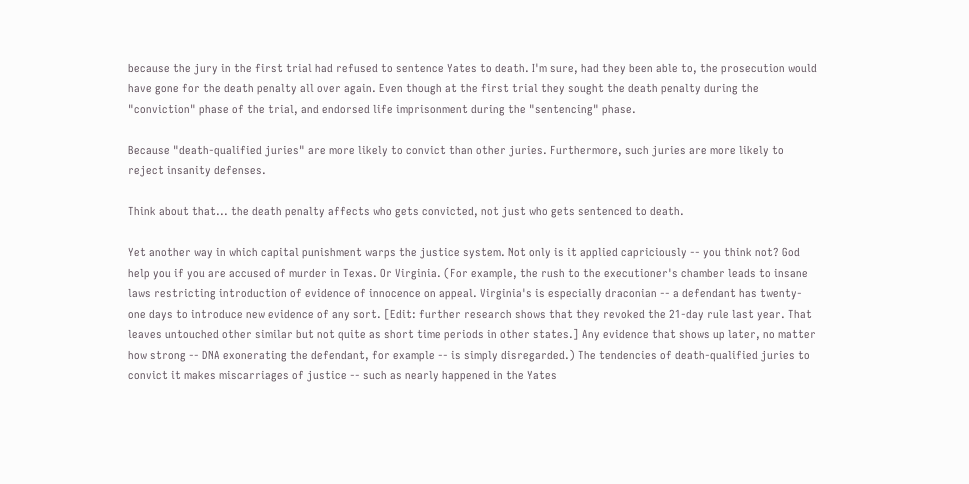because the jury in the first trial had refused to sentence Yates to death. I'm sure, had they been able to, the prosecution would have gone for the death penalty all over again. Even though at the first trial they sought the death penalty during the "conviction" phase of the trial, and endorsed life imprisonment during the "sentencing" phase.

Because "death-qualified juries" are more likely to convict than other juries. Furthermore, such juries are more likely to reject insanity defenses.

Think about that... the death penalty affects who gets convicted, not just who gets sentenced to death.

Yet another way in which capital punishment warps the justice system. Not only is it applied capriciously -- you think not? God help you if you are accused of murder in Texas. Or Virginia. (For example, the rush to the executioner's chamber leads to insane laws restricting introduction of evidence of innocence on appeal. Virginia's is especially draconian -- a defendant has twenty-one days to introduce new evidence of any sort. [Edit: further research shows that they revoked the 21-day rule last year. That leaves untouched other similar but not quite as short time periods in other states.] Any evidence that shows up later, no matter how strong -- DNA exonerating the defendant, for example -- is simply disregarded.) The tendencies of death-qualified juries to convict it makes miscarriages of justice -- such as nearly happened in the Yates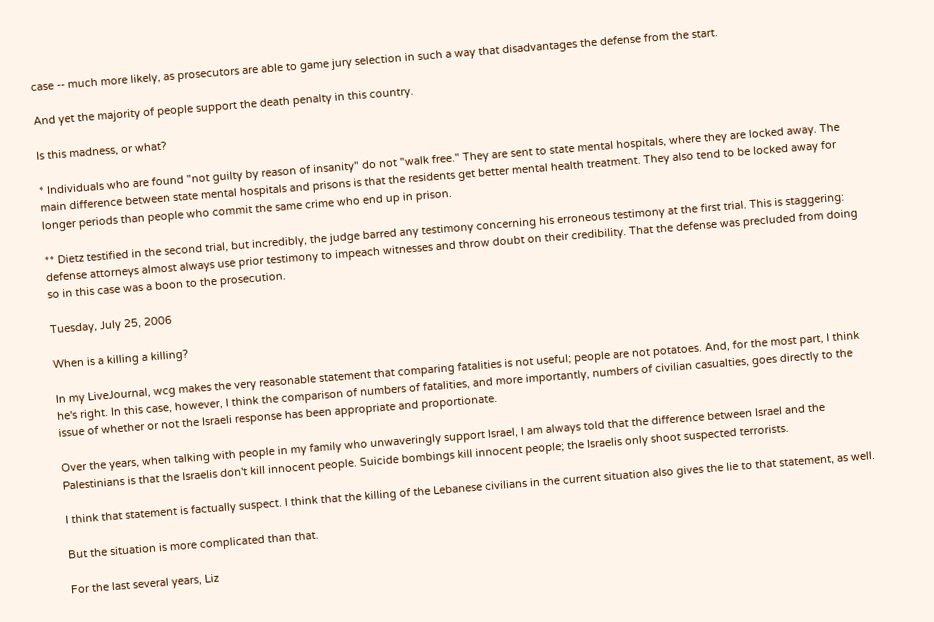case -- much more likely, as prosecutors are able to game jury selection in such a way that disadvantages the defense from the start.

And yet the majority of people support the death penalty in this country.

Is this madness, or what?

* Individuals who are found "not guilty by reason of insanity" do not "walk free." They are sent to state mental hospitals, where they are locked away. The main difference between state mental hospitals and prisons is that the residents get better mental health treatment. They also tend to be locked away for longer periods than people who commit the same crime who end up in prison.

** Dietz testified in the second trial, but incredibly, the judge barred any testimony concerning his erroneous testimony at the first trial. This is staggering: defense attorneys almost always use prior testimony to impeach witnesses and throw doubt on their credibility. That the defense was precluded from doing so in this case was a boon to the prosecution.

Tuesday, July 25, 2006

When is a killing a killing?

In my LiveJournal, wcg makes the very reasonable statement that comparing fatalities is not useful; people are not potatoes. And, for the most part, I think he's right. In this case, however, I think the comparison of numbers of fatalities, and more importantly, numbers of civilian casualties, goes directly to the issue of whether or not the Israeli response has been appropriate and proportionate.

Over the years, when talking with people in my family who unwaveringly support Israel, I am always told that the difference between Israel and the Palestinians is that the Israelis don't kill innocent people. Suicide bombings kill innocent people; the Israelis only shoot suspected terrorists.

I think that statement is factually suspect. I think that the killing of the Lebanese civilians in the current situation also gives the lie to that statement, as well.

But the situation is more complicated than that.

For the last several years, Liz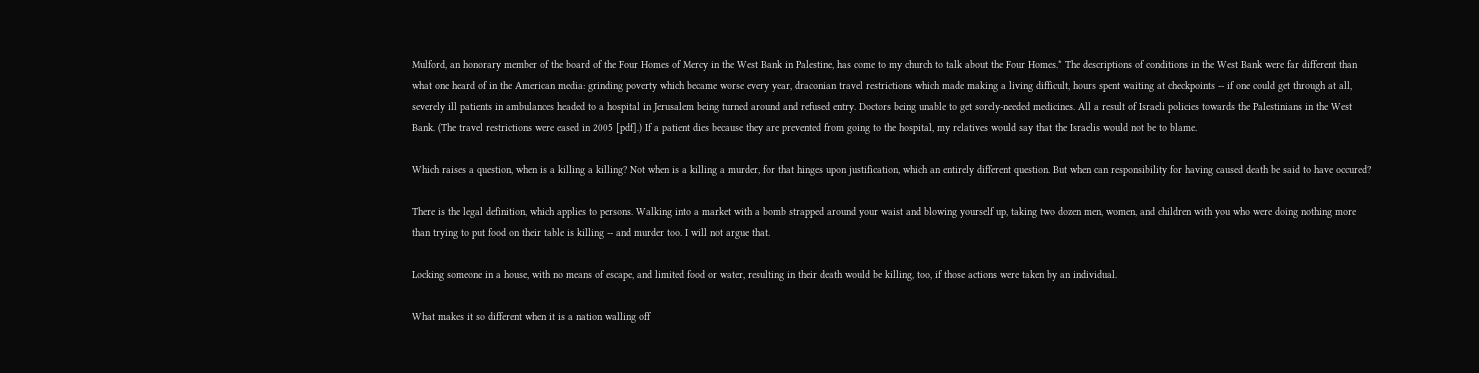Mulford, an honorary member of the board of the Four Homes of Mercy in the West Bank in Palestine, has come to my church to talk about the Four Homes.* The descriptions of conditions in the West Bank were far different than what one heard of in the American media: grinding poverty which became worse every year, draconian travel restrictions which made making a living difficult, hours spent waiting at checkpoints -- if one could get through at all, severely ill patients in ambulances headed to a hospital in Jerusalem being turned around and refused entry. Doctors being unable to get sorely-needed medicines. All a result of Israeli policies towards the Palestinians in the West Bank. (The travel restrictions were eased in 2005 [pdf].) If a patient dies because they are prevented from going to the hospital, my relatives would say that the Israelis would not be to blame.

Which raises a question, when is a killing a killing? Not when is a killing a murder, for that hinges upon justification, which an entirely different question. But when can responsibility for having caused death be said to have occured?

There is the legal definition, which applies to persons. Walking into a market with a bomb strapped around your waist and blowing yourself up, taking two dozen men, women, and children with you who were doing nothing more than trying to put food on their table is killing -- and murder too. I will not argue that.

Locking someone in a house, with no means of escape, and limited food or water, resulting in their death would be killing, too, if those actions were taken by an individual.

What makes it so different when it is a nation walling off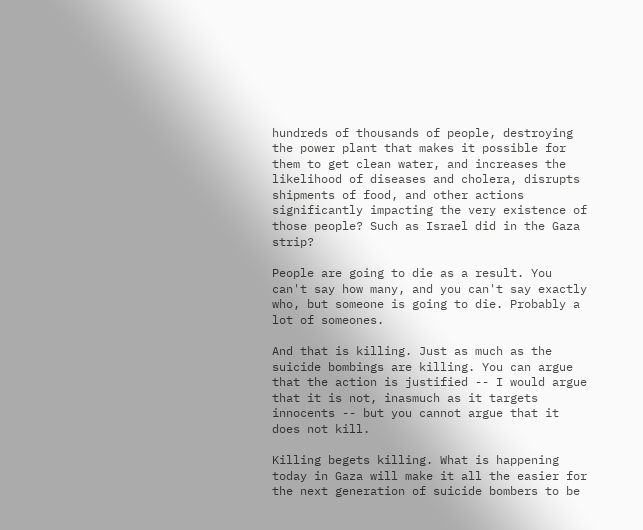hundreds of thousands of people, destroying the power plant that makes it possible for them to get clean water, and increases the likelihood of diseases and cholera, disrupts shipments of food, and other actions significantly impacting the very existence of those people? Such as Israel did in the Gaza strip?

People are going to die as a result. You can't say how many, and you can't say exactly who, but someone is going to die. Probably a lot of someones.

And that is killing. Just as much as the suicide bombings are killing. You can argue that the action is justified -- I would argue that it is not, inasmuch as it targets innocents -- but you cannot argue that it does not kill.

Killing begets killing. What is happening today in Gaza will make it all the easier for the next generation of suicide bombers to be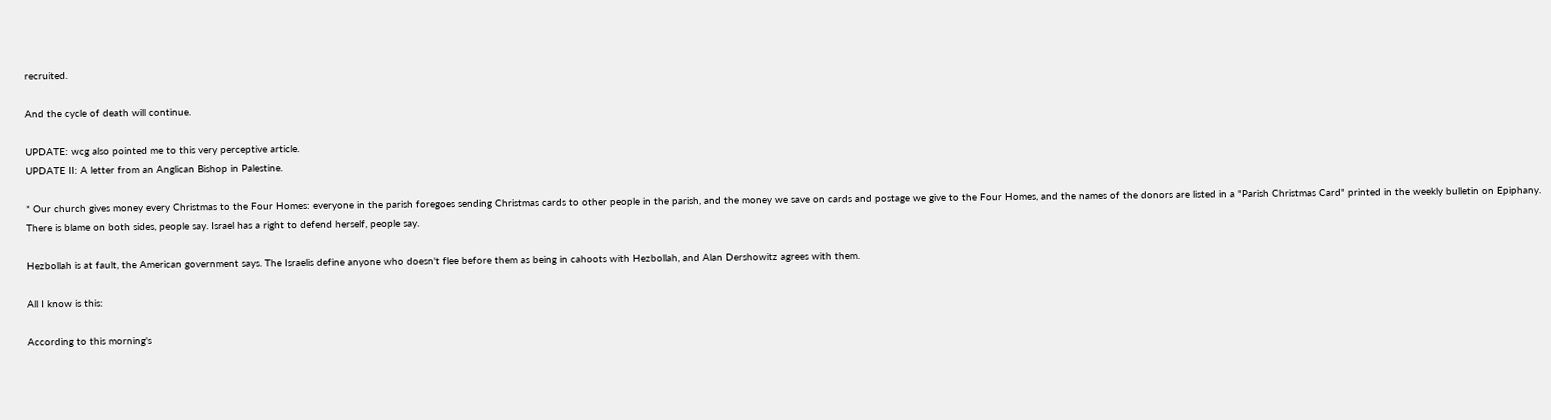recruited.

And the cycle of death will continue.

UPDATE: wcg also pointed me to this very perceptive article.
UPDATE II: A letter from an Anglican Bishop in Palestine.

* Our church gives money every Christmas to the Four Homes: everyone in the parish foregoes sending Christmas cards to other people in the parish, and the money we save on cards and postage we give to the Four Homes, and the names of the donors are listed in a "Parish Christmas Card" printed in the weekly bulletin on Epiphany.
There is blame on both sides, people say. Israel has a right to defend herself, people say.

Hezbollah is at fault, the American government says. The Israelis define anyone who doesn't flee before them as being in cahoots with Hezbollah, and Alan Dershowitz agrees with them.

All I know is this:

According to this morning's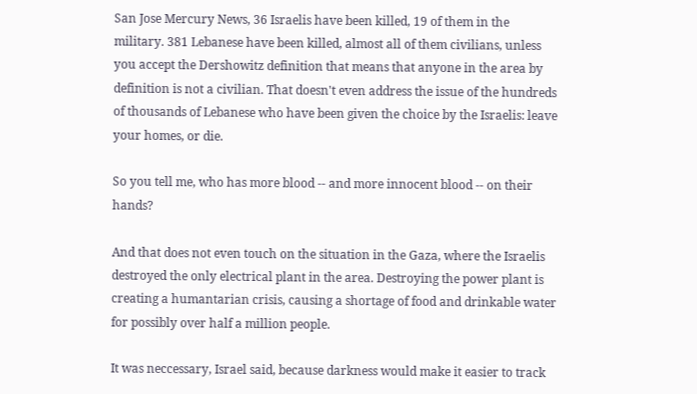San Jose Mercury News, 36 Israelis have been killed, 19 of them in the military. 381 Lebanese have been killed, almost all of them civilians, unless you accept the Dershowitz definition that means that anyone in the area by definition is not a civilian. That doesn't even address the issue of the hundreds of thousands of Lebanese who have been given the choice by the Israelis: leave your homes, or die.

So you tell me, who has more blood -- and more innocent blood -- on their hands?

And that does not even touch on the situation in the Gaza, where the Israelis destroyed the only electrical plant in the area. Destroying the power plant is creating a humantarian crisis, causing a shortage of food and drinkable water for possibly over half a million people.

It was neccessary, Israel said, because darkness would make it easier to track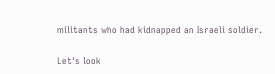militants who had kidnapped an Israeli soldier.

Let's look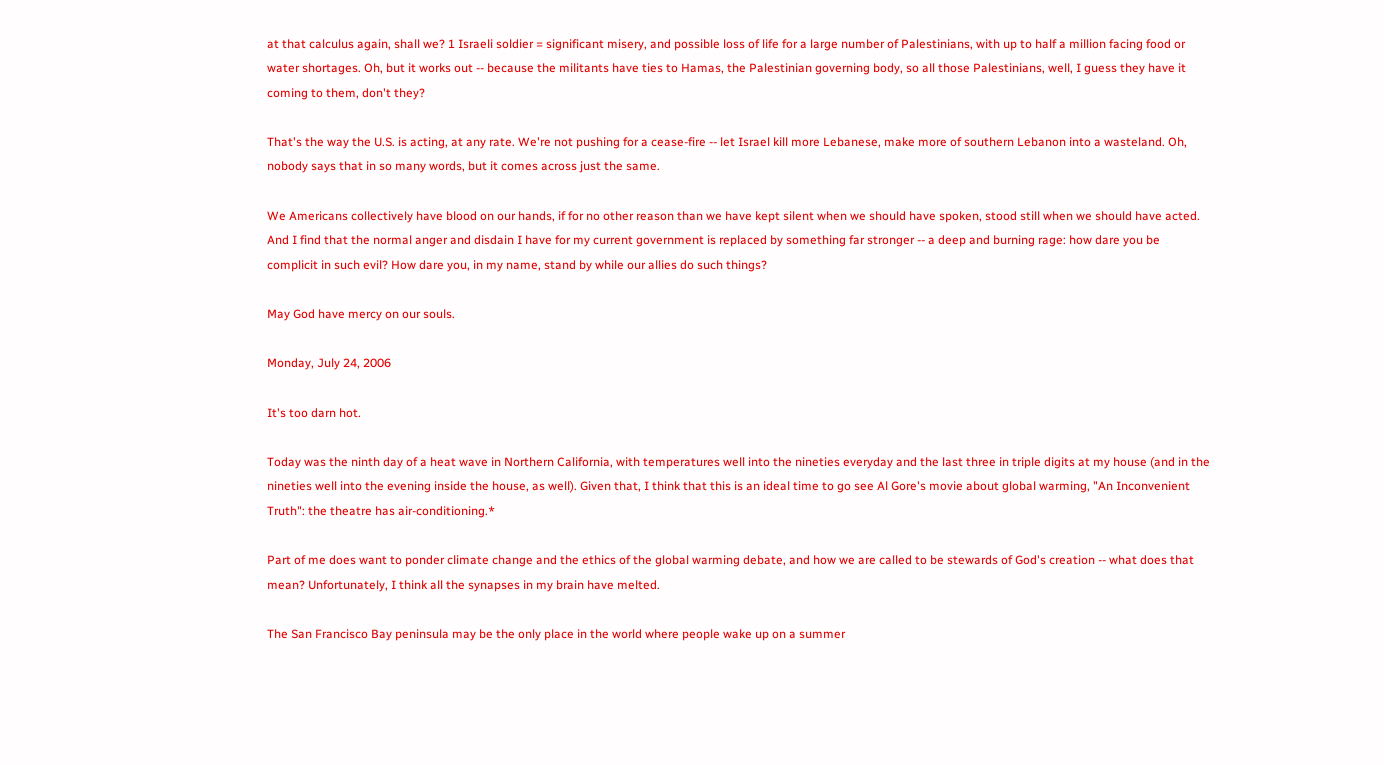at that calculus again, shall we? 1 Israeli soldier = significant misery, and possible loss of life for a large number of Palestinians, with up to half a million facing food or water shortages. Oh, but it works out -- because the militants have ties to Hamas, the Palestinian governing body, so all those Palestinians, well, I guess they have it coming to them, don't they?

That's the way the U.S. is acting, at any rate. We're not pushing for a cease-fire -- let Israel kill more Lebanese, make more of southern Lebanon into a wasteland. Oh, nobody says that in so many words, but it comes across just the same.

We Americans collectively have blood on our hands, if for no other reason than we have kept silent when we should have spoken, stood still when we should have acted. And I find that the normal anger and disdain I have for my current government is replaced by something far stronger -- a deep and burning rage: how dare you be complicit in such evil? How dare you, in my name, stand by while our allies do such things?

May God have mercy on our souls.

Monday, July 24, 2006

It's too darn hot.

Today was the ninth day of a heat wave in Northern California, with temperatures well into the nineties everyday and the last three in triple digits at my house (and in the nineties well into the evening inside the house, as well). Given that, I think that this is an ideal time to go see Al Gore's movie about global warming, "An Inconvenient Truth": the theatre has air-conditioning.*

Part of me does want to ponder climate change and the ethics of the global warming debate, and how we are called to be stewards of God's creation -- what does that mean? Unfortunately, I think all the synapses in my brain have melted.

The San Francisco Bay peninsula may be the only place in the world where people wake up on a summer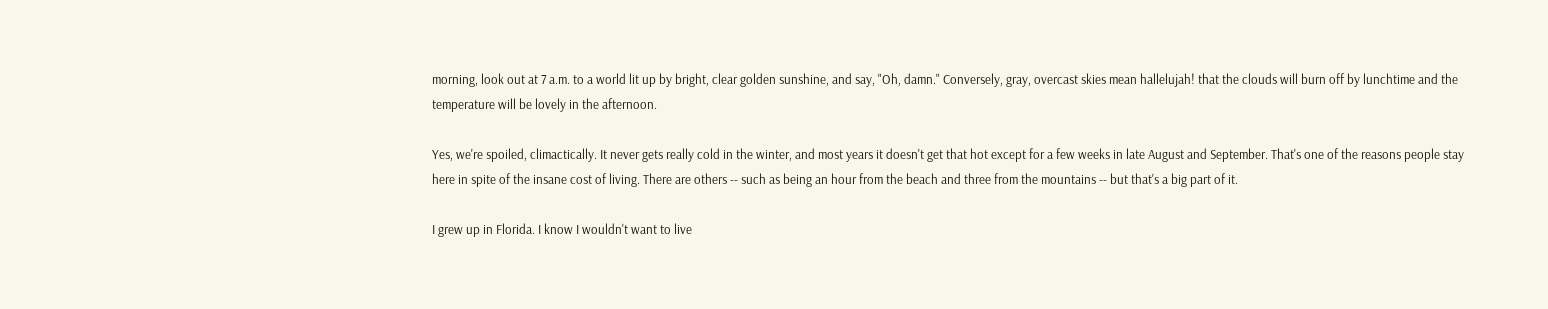morning, look out at 7 a.m. to a world lit up by bright, clear golden sunshine, and say, "Oh, damn." Conversely, gray, overcast skies mean hallelujah! that the clouds will burn off by lunchtime and the temperature will be lovely in the afternoon.

Yes, we're spoiled, climactically. It never gets really cold in the winter, and most years it doesn't get that hot except for a few weeks in late August and September. That's one of the reasons people stay here in spite of the insane cost of living. There are others -- such as being an hour from the beach and three from the mountains -- but that's a big part of it.

I grew up in Florida. I know I wouldn't want to live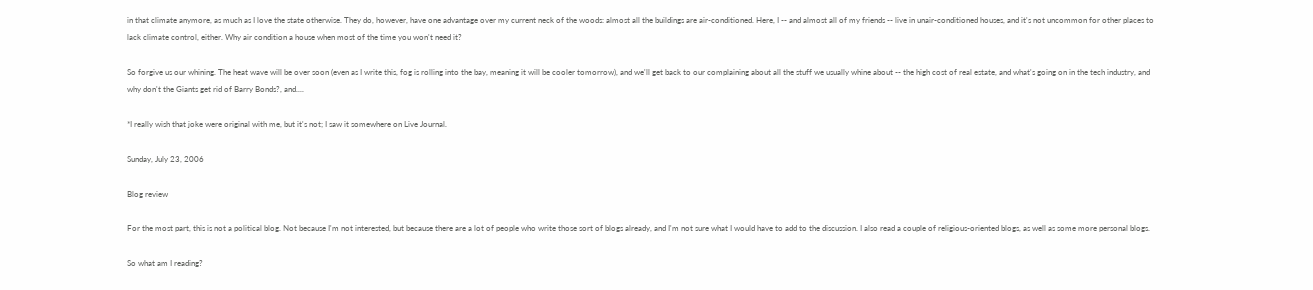in that climate anymore, as much as I love the state otherwise. They do, however, have one advantage over my current neck of the woods: almost all the buildings are air-conditioned. Here, I -- and almost all of my friends -- live in unair-conditioned houses, and it's not uncommon for other places to lack climate control, either. Why air condition a house when most of the time you won't need it?

So forgive us our whining. The heat wave will be over soon (even as I write this, fog is rolling into the bay, meaning it will be cooler tomorrow), and we'll get back to our complaining about all the stuff we usually whine about -- the high cost of real estate, and what's going on in the tech industry, and why don't the Giants get rid of Barry Bonds?, and....

*I really wish that joke were original with me, but it's not; I saw it somewhere on Live Journal.

Sunday, July 23, 2006

Blog review

For the most part, this is not a political blog. Not because I'm not interested, but because there are a lot of people who write those sort of blogs already, and I'm not sure what I would have to add to the discussion. I also read a couple of religious-oriented blogs, as well as some more personal blogs.

So what am I reading?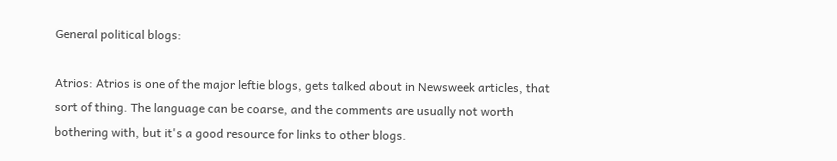General political blogs:

Atrios: Atrios is one of the major leftie blogs, gets talked about in Newsweek articles, that sort of thing. The language can be coarse, and the comments are usually not worth bothering with, but it's a good resource for links to other blogs.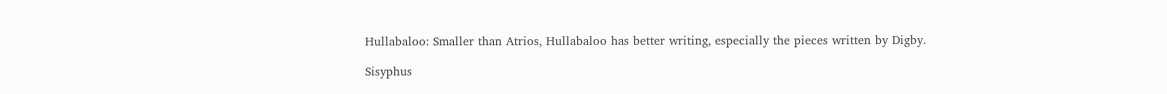Hullabaloo: Smaller than Atrios, Hullabaloo has better writing, especially the pieces written by Digby.

Sisyphus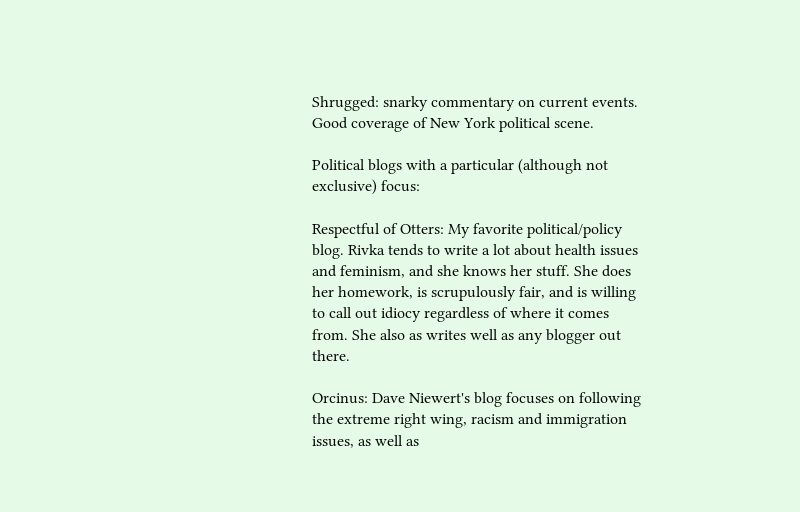Shrugged: snarky commentary on current events. Good coverage of New York political scene.

Political blogs with a particular (although not exclusive) focus:

Respectful of Otters: My favorite political/policy blog. Rivka tends to write a lot about health issues and feminism, and she knows her stuff. She does her homework, is scrupulously fair, and is willing to call out idiocy regardless of where it comes from. She also as writes well as any blogger out there.

Orcinus: Dave Niewert's blog focuses on following the extreme right wing, racism and immigration issues, as well as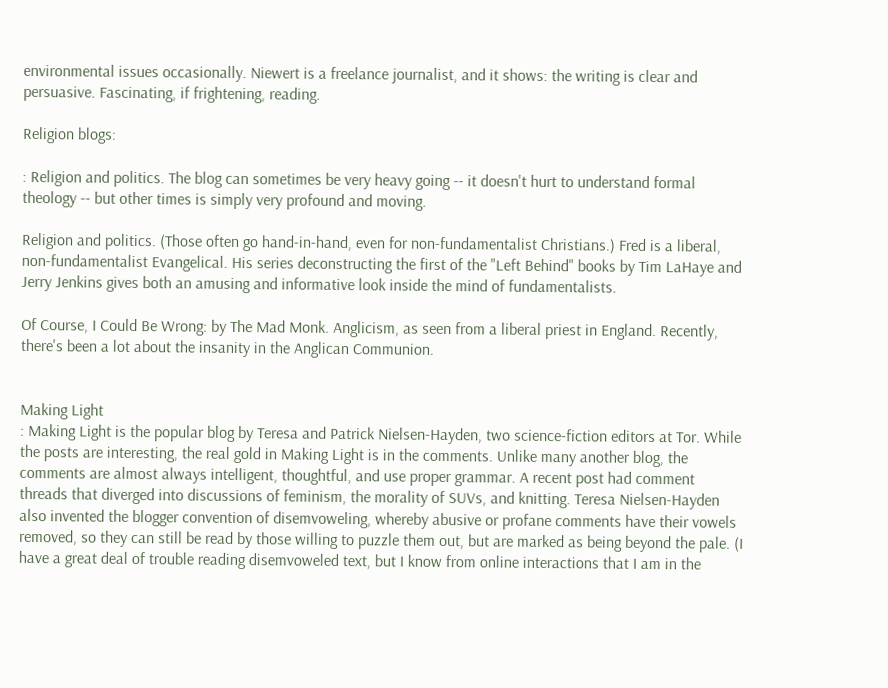environmental issues occasionally. Niewert is a freelance journalist, and it shows: the writing is clear and persuasive. Fascinating, if frightening, reading.

Religion blogs:

: Religion and politics. The blog can sometimes be very heavy going -- it doesn't hurt to understand formal theology -- but other times is simply very profound and moving.

Religion and politics. (Those often go hand-in-hand, even for non-fundamentalist Christians.) Fred is a liberal, non-fundamentalist Evangelical. His series deconstructing the first of the "Left Behind" books by Tim LaHaye and Jerry Jenkins gives both an amusing and informative look inside the mind of fundamentalists.

Of Course, I Could Be Wrong: by The Mad Monk. Anglicism, as seen from a liberal priest in England. Recently, there's been a lot about the insanity in the Anglican Communion.


Making Light
: Making Light is the popular blog by Teresa and Patrick Nielsen-Hayden, two science-fiction editors at Tor. While the posts are interesting, the real gold in Making Light is in the comments. Unlike many another blog, the comments are almost always intelligent, thoughtful, and use proper grammar. A recent post had comment threads that diverged into discussions of feminism, the morality of SUVs, and knitting. Teresa Nielsen-Hayden also invented the blogger convention of disemvoweling, whereby abusive or profane comments have their vowels removed, so they can still be read by those willing to puzzle them out, but are marked as being beyond the pale. (I have a great deal of trouble reading disemvoweled text, but I know from online interactions that I am in the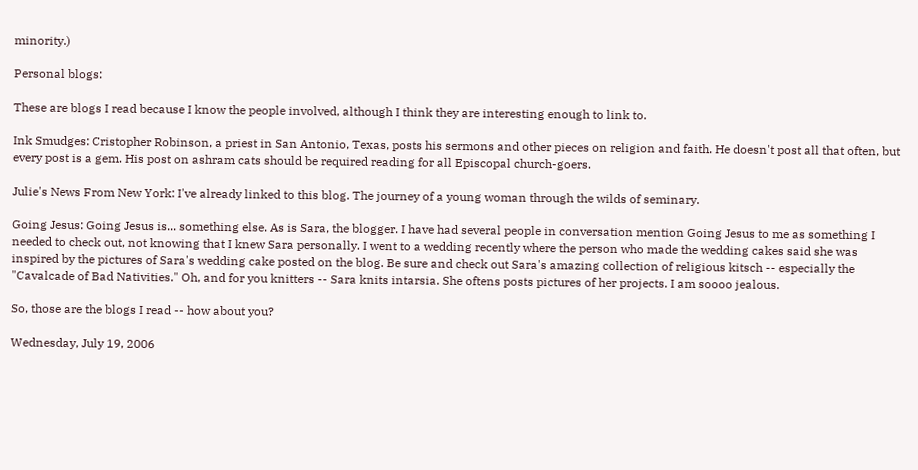minority.)

Personal blogs:

These are blogs I read because I know the people involved, although I think they are interesting enough to link to.

Ink Smudges: Cristopher Robinson, a priest in San Antonio, Texas, posts his sermons and other pieces on religion and faith. He doesn't post all that often, but every post is a gem. His post on ashram cats should be required reading for all Episcopal church-goers.

Julie's News From New York: I've already linked to this blog. The journey of a young woman through the wilds of seminary.

Going Jesus: Going Jesus is... something else. As is Sara, the blogger. I have had several people in conversation mention Going Jesus to me as something I needed to check out, not knowing that I knew Sara personally. I went to a wedding recently where the person who made the wedding cakes said she was inspired by the pictures of Sara's wedding cake posted on the blog. Be sure and check out Sara's amazing collection of religious kitsch -- especially the "Cavalcade of Bad Nativities." Oh, and for you knitters -- Sara knits intarsia. She oftens posts pictures of her projects. I am soooo jealous.

So, those are the blogs I read -- how about you?

Wednesday, July 19, 2006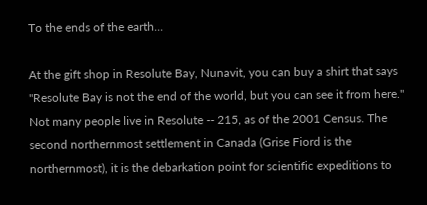To the ends of the earth...

At the gift shop in Resolute Bay, Nunavit, you can buy a shirt that says "Resolute Bay is not the end of the world, but you can see it from here." Not many people live in Resolute -- 215, as of the 2001 Census. The second northernmost settlement in Canada (Grise Fiord is the northernmost), it is the debarkation point for scientific expeditions to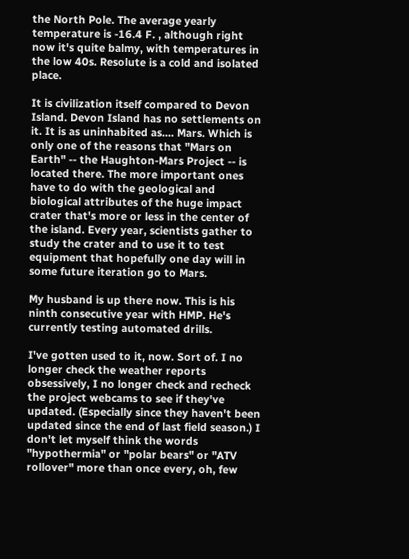the North Pole. The average yearly temperature is -16.4 F. , although right now it's quite balmy, with temperatures in the low 40s. Resolute is a cold and isolated place.

It is civilization itself compared to Devon Island. Devon Island has no settlements on it. It is as uninhabited as.... Mars. Which is only one of the reasons that "Mars on Earth" -- the Haughton-Mars Project -- is located there. The more important ones have to do with the geological and biological attributes of the huge impact crater that's more or less in the center of the island. Every year, scientists gather to study the crater and to use it to test equipment that hopefully one day will in some future iteration go to Mars.

My husband is up there now. This is his ninth consecutive year with HMP. He's currently testing automated drills.

I've gotten used to it, now. Sort of. I no longer check the weather reports obsessively, I no longer check and recheck the project webcams to see if they've updated. (Especially since they haven't been updated since the end of last field season.) I don't let myself think the words "hypothermia" or "polar bears" or "ATV rollover" more than once every, oh, few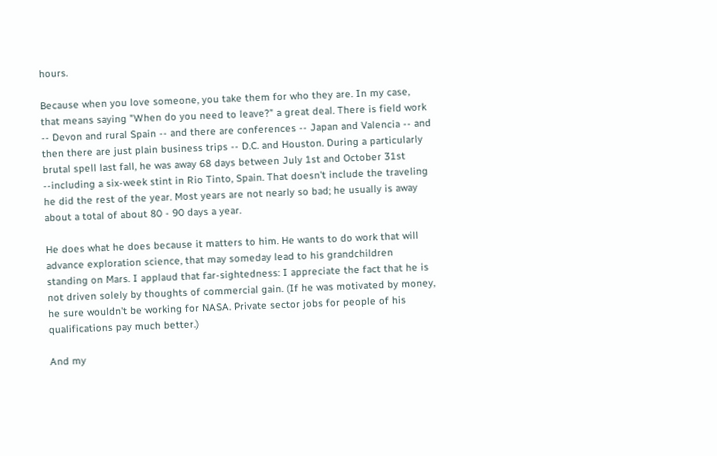hours.

Because when you love someone, you take them for who they are. In my case, that means saying "When do you need to leave?" a great deal. There is field work -- Devon and rural Spain -- and there are conferences -- Japan and Valencia -- and then there are just plain business trips -- D.C. and Houston. During a particularly brutal spell last fall, he was away 68 days between July 1st and October 31st --including a six-week stint in Rio Tinto, Spain. That doesn't include the traveling he did the rest of the year. Most years are not nearly so bad; he usually is away about a total of about 80 - 90 days a year.

He does what he does because it matters to him. He wants to do work that will advance exploration science, that may someday lead to his grandchildren standing on Mars. I applaud that far-sightedness: I appreciate the fact that he is not driven solely by thoughts of commercial gain. (If he was motivated by money, he sure wouldn't be working for NASA. Private sector jobs for people of his qualifications pay much better.)

And my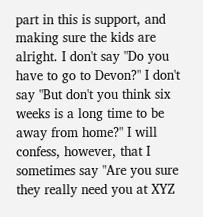part in this is support, and making sure the kids are alright. I don't say "Do you have to go to Devon?" I don't say "But don't you think six weeks is a long time to be away from home?" I will confess, however, that I sometimes say "Are you sure they really need you at XYZ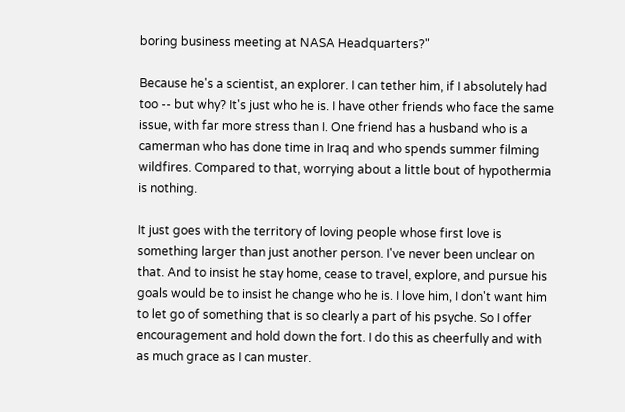boring business meeting at NASA Headquarters?"

Because he's a scientist, an explorer. I can tether him, if I absolutely had too -- but why? It's just who he is. I have other friends who face the same issue, with far more stress than I. One friend has a husband who is a camerman who has done time in Iraq and who spends summer filming wildfires. Compared to that, worrying about a little bout of hypothermia is nothing.

It just goes with the territory of loving people whose first love is something larger than just another person. I've never been unclear on that. And to insist he stay home, cease to travel, explore, and pursue his goals would be to insist he change who he is. I love him, I don't want him to let go of something that is so clearly a part of his psyche. So I offer encouragement and hold down the fort. I do this as cheerfully and with as much grace as I can muster.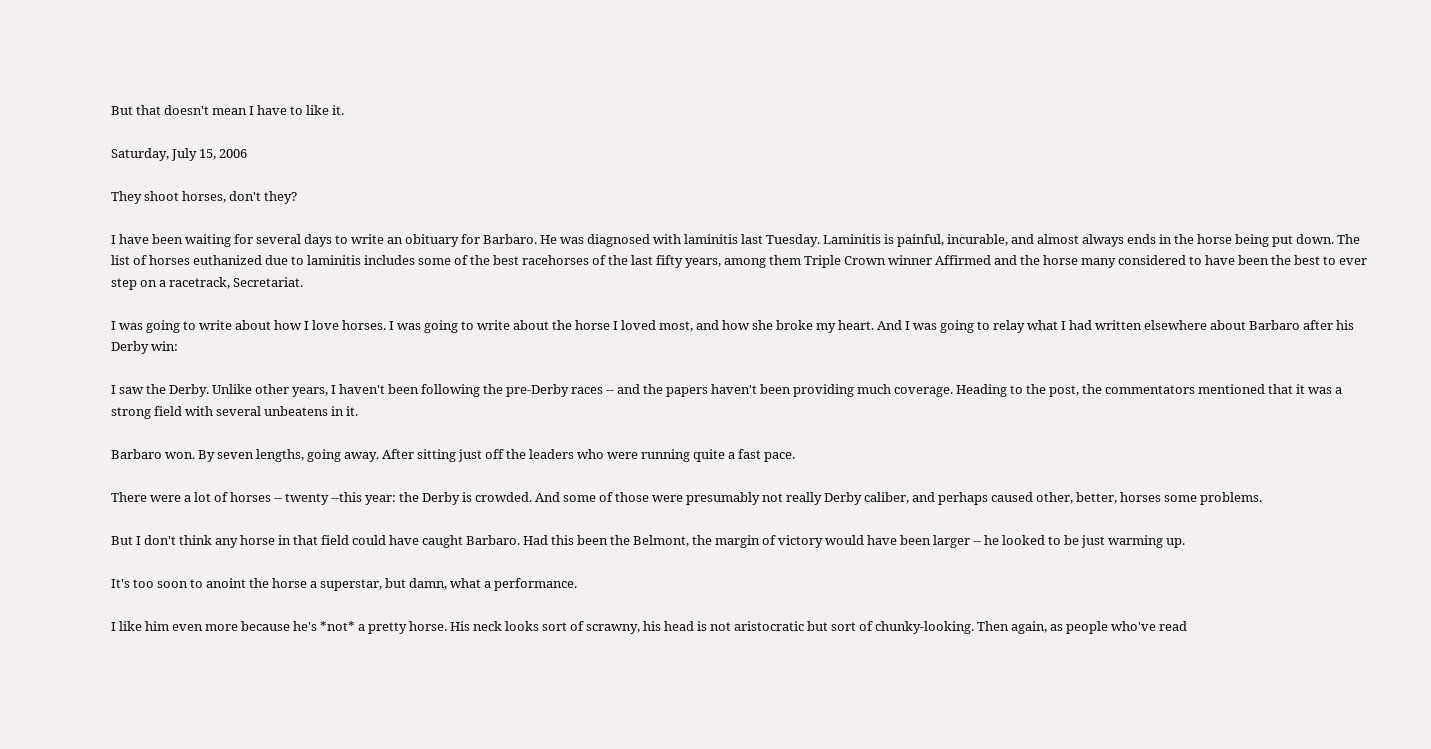But that doesn't mean I have to like it.

Saturday, July 15, 2006

They shoot horses, don't they?

I have been waiting for several days to write an obituary for Barbaro. He was diagnosed with laminitis last Tuesday. Laminitis is painful, incurable, and almost always ends in the horse being put down. The list of horses euthanized due to laminitis includes some of the best racehorses of the last fifty years, among them Triple Crown winner Affirmed and the horse many considered to have been the best to ever step on a racetrack, Secretariat.

I was going to write about how I love horses. I was going to write about the horse I loved most, and how she broke my heart. And I was going to relay what I had written elsewhere about Barbaro after his Derby win:

I saw the Derby. Unlike other years, I haven't been following the pre-Derby races -- and the papers haven't been providing much coverage. Heading to the post, the commentators mentioned that it was a strong field with several unbeatens in it.

Barbaro won. By seven lengths, going away. After sitting just off the leaders who were running quite a fast pace.

There were a lot of horses -- twenty --this year: the Derby is crowded. And some of those were presumably not really Derby caliber, and perhaps caused other, better, horses some problems.

But I don't think any horse in that field could have caught Barbaro. Had this been the Belmont, the margin of victory would have been larger -- he looked to be just warming up.

It's too soon to anoint the horse a superstar, but damn, what a performance.

I like him even more because he's *not* a pretty horse. His neck looks sort of scrawny, his head is not aristocratic but sort of chunky-looking. Then again, as people who've read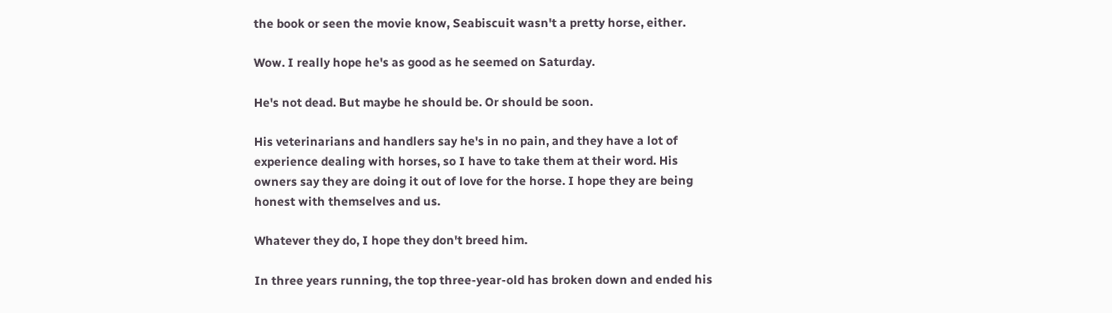the book or seen the movie know, Seabiscuit wasn't a pretty horse, either.

Wow. I really hope he's as good as he seemed on Saturday.

He's not dead. But maybe he should be. Or should be soon.

His veterinarians and handlers say he's in no pain, and they have a lot of experience dealing with horses, so I have to take them at their word. His owners say they are doing it out of love for the horse. I hope they are being honest with themselves and us.

Whatever they do, I hope they don't breed him.

In three years running, the top three-year-old has broken down and ended his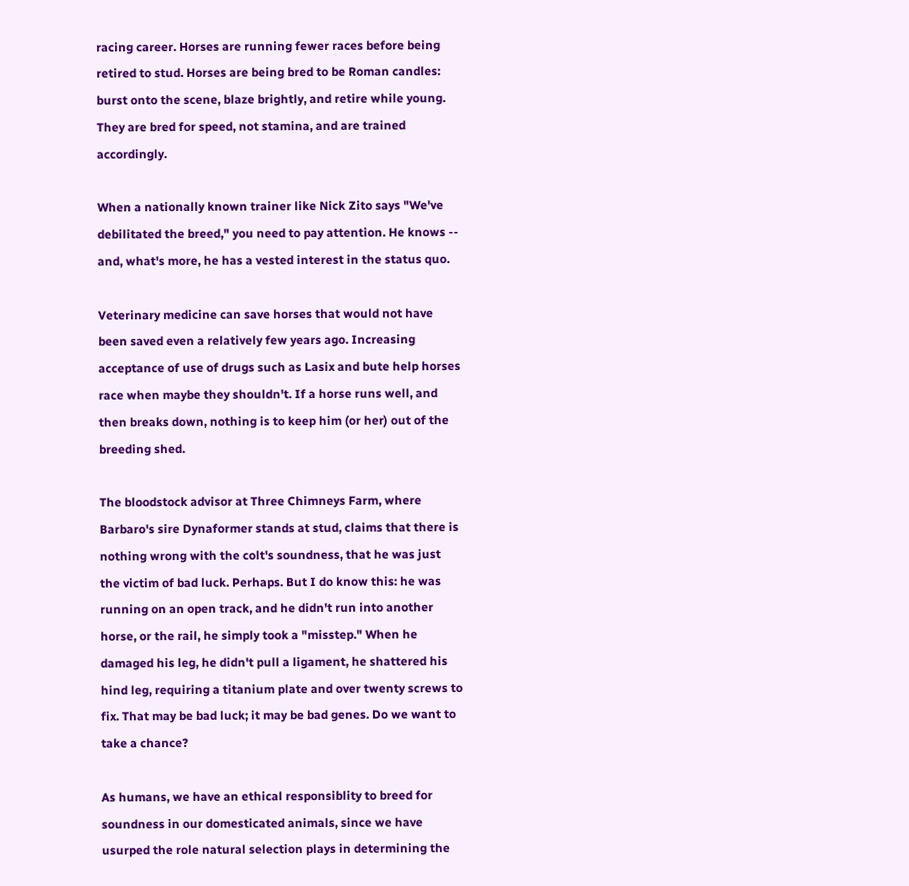racing career. Horses are running fewer races before being retired to stud. Horses are being bred to be Roman candles: burst onto the scene, blaze brightly, and retire while young. They are bred for speed, not stamina, and are trained accordingly.

When a nationally known trainer like Nick Zito says "We've debilitated the breed," you need to pay attention. He knows -- and, what's more, he has a vested interest in the status quo.

Veterinary medicine can save horses that would not have been saved even a relatively few years ago. Increasing acceptance of use of drugs such as Lasix and bute help horses race when maybe they shouldn't. If a horse runs well, and then breaks down, nothing is to keep him (or her) out of the breeding shed.

The bloodstock advisor at Three Chimneys Farm, where Barbaro's sire Dynaformer stands at stud, claims that there is nothing wrong with the colt's soundness, that he was just the victim of bad luck. Perhaps. But I do know this: he was running on an open track, and he didn't run into another horse, or the rail, he simply took a "misstep." When he damaged his leg, he didn't pull a ligament, he shattered his hind leg, requiring a titanium plate and over twenty screws to fix. That may be bad luck; it may be bad genes. Do we want to take a chance?

As humans, we have an ethical responsiblity to breed for soundness in our domesticated animals, since we have usurped the role natural selection plays in determining the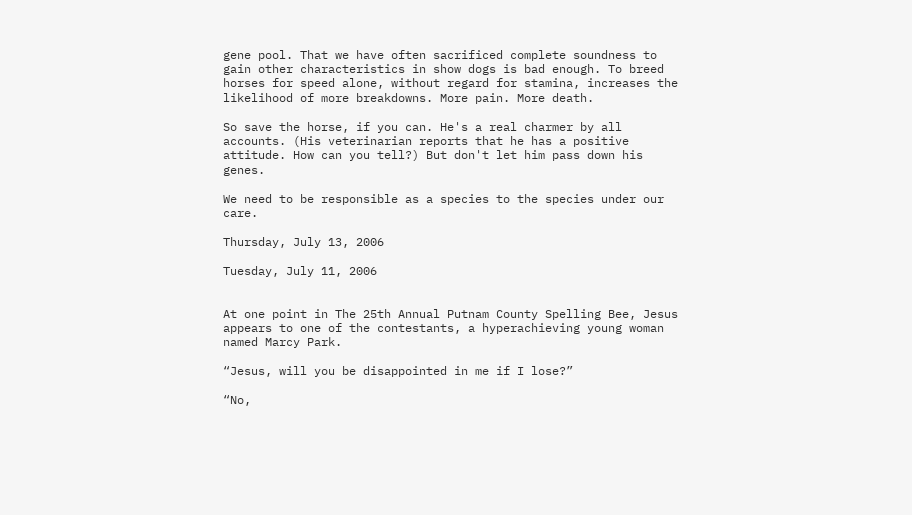gene pool. That we have often sacrificed complete soundness to gain other characteristics in show dogs is bad enough. To breed horses for speed alone, without regard for stamina, increases the likelihood of more breakdowns. More pain. More death.

So save the horse, if you can. He's a real charmer by all accounts. (His veterinarian reports that he has a positive attitude. How can you tell?) But don't let him pass down his genes.

We need to be responsible as a species to the species under our care.

Thursday, July 13, 2006

Tuesday, July 11, 2006


At one point in The 25th Annual Putnam County Spelling Bee, Jesus appears to one of the contestants, a hyperachieving young woman named Marcy Park.

“Jesus, will you be disappointed in me if I lose?”

“No,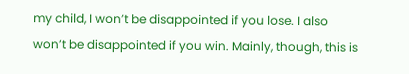my child, I won’t be disappointed if you lose. I also won’t be disappointed if you win. Mainly, though, this is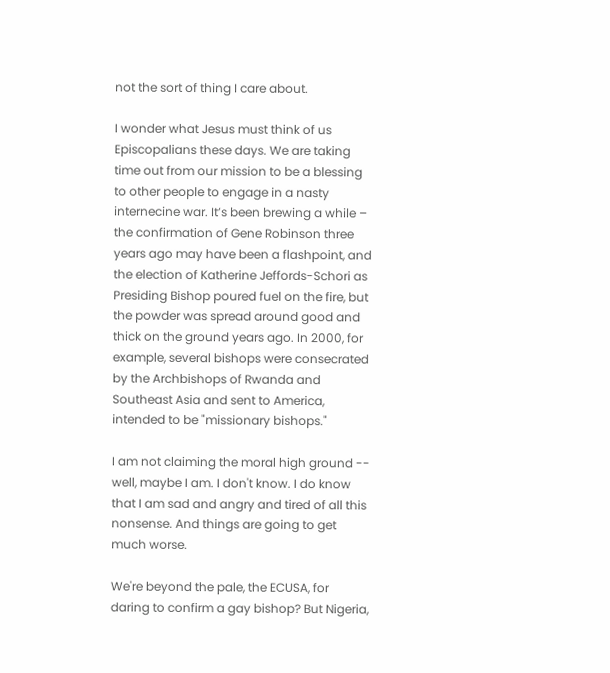not the sort of thing I care about.

I wonder what Jesus must think of us Episcopalians these days. We are taking time out from our mission to be a blessing to other people to engage in a nasty internecine war. It’s been brewing a while – the confirmation of Gene Robinson three years ago may have been a flashpoint, and the election of Katherine Jeffords-Schori as Presiding Bishop poured fuel on the fire, but the powder was spread around good and thick on the ground years ago. In 2000, for example, several bishops were consecrated by the Archbishops of Rwanda and Southeast Asia and sent to America, intended to be "missionary bishops."

I am not claiming the moral high ground -- well, maybe I am. I don't know. I do know that I am sad and angry and tired of all this nonsense. And things are going to get much worse.

We're beyond the pale, the ECUSA, for daring to confirm a gay bishop? But Nigeria,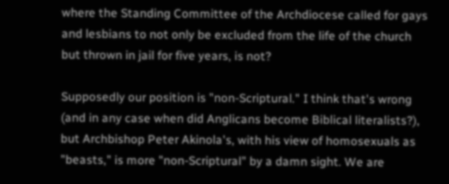where the Standing Committee of the Archdiocese called for gays and lesbians to not only be excluded from the life of the church but thrown in jail for five years, is not?

Supposedly our position is "non-Scriptural." I think that's wrong (and in any case when did Anglicans become Biblical literalists?), but Archbishop Peter Akinola's, with his view of homosexuals as "beasts," is more "non-Scriptural" by a damn sight. We are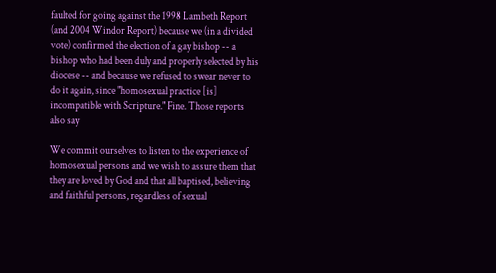faulted for going against the 1998 Lambeth Report (and 2004 Windor Report) because we (in a divided vote) confirmed the election of a gay bishop -- a bishop who had been duly and properly selected by his diocese -- and because we refused to swear never to do it again, since "homosexual practice [is] incompatible with Scripture." Fine. Those reports also say

We commit ourselves to listen to the experience of homosexual persons and we wish to assure them that they are loved by God and that all baptised, believing and faithful persons, regardless of sexual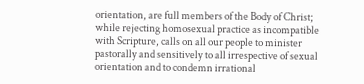orientation, are full members of the Body of Christ; while rejecting homosexual practice as incompatible with Scripture, calls on all our people to minister pastorally and sensitively to all irrespective of sexual orientation and to condemn irrational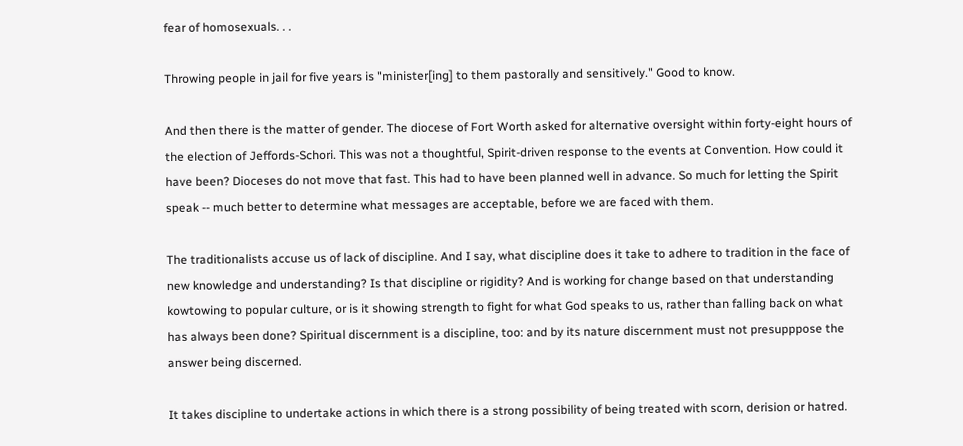fear of homosexuals. . .

Throwing people in jail for five years is "minister[ing] to them pastorally and sensitively." Good to know.

And then there is the matter of gender. The diocese of Fort Worth asked for alternative oversight within forty-eight hours of the election of Jeffords-Schori. This was not a thoughtful, Spirit-driven response to the events at Convention. How could it have been? Dioceses do not move that fast. This had to have been planned well in advance. So much for letting the Spirit speak -- much better to determine what messages are acceptable, before we are faced with them.

The traditionalists accuse us of lack of discipline. And I say, what discipline does it take to adhere to tradition in the face of new knowledge and understanding? Is that discipline or rigidity? And is working for change based on that understanding kowtowing to popular culture, or is it showing strength to fight for what God speaks to us, rather than falling back on what has always been done? Spiritual discernment is a discipline, too: and by its nature discernment must not presupppose the answer being discerned.

It takes discipline to undertake actions in which there is a strong possibility of being treated with scorn, derision or hatred.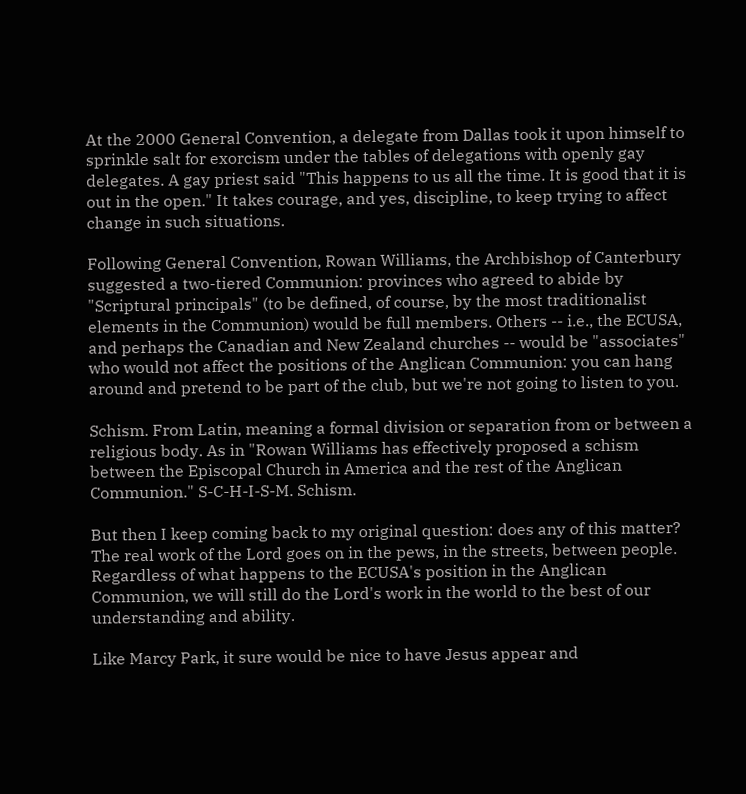At the 2000 General Convention, a delegate from Dallas took it upon himself to sprinkle salt for exorcism under the tables of delegations with openly gay delegates. A gay priest said "This happens to us all the time. It is good that it is out in the open." It takes courage, and yes, discipline, to keep trying to affect change in such situations.

Following General Convention, Rowan Williams, the Archbishop of Canterbury suggested a two-tiered Communion: provinces who agreed to abide by "Scriptural principals" (to be defined, of course, by the most traditionalist elements in the Communion) would be full members. Others -- i.e., the ECUSA, and perhaps the Canadian and New Zealand churches -- would be "associates" who would not affect the positions of the Anglican Communion: you can hang around and pretend to be part of the club, but we're not going to listen to you.

Schism. From Latin, meaning a formal division or separation from or between a religious body. As in "Rowan Williams has effectively proposed a schism between the Episcopal Church in America and the rest of the Anglican Communion." S-C-H-I-S-M. Schism.

But then I keep coming back to my original question: does any of this matter? The real work of the Lord goes on in the pews, in the streets, between people. Regardless of what happens to the ECUSA's position in the Anglican Communion, we will still do the Lord's work in the world to the best of our understanding and ability.

Like Marcy Park, it sure would be nice to have Jesus appear and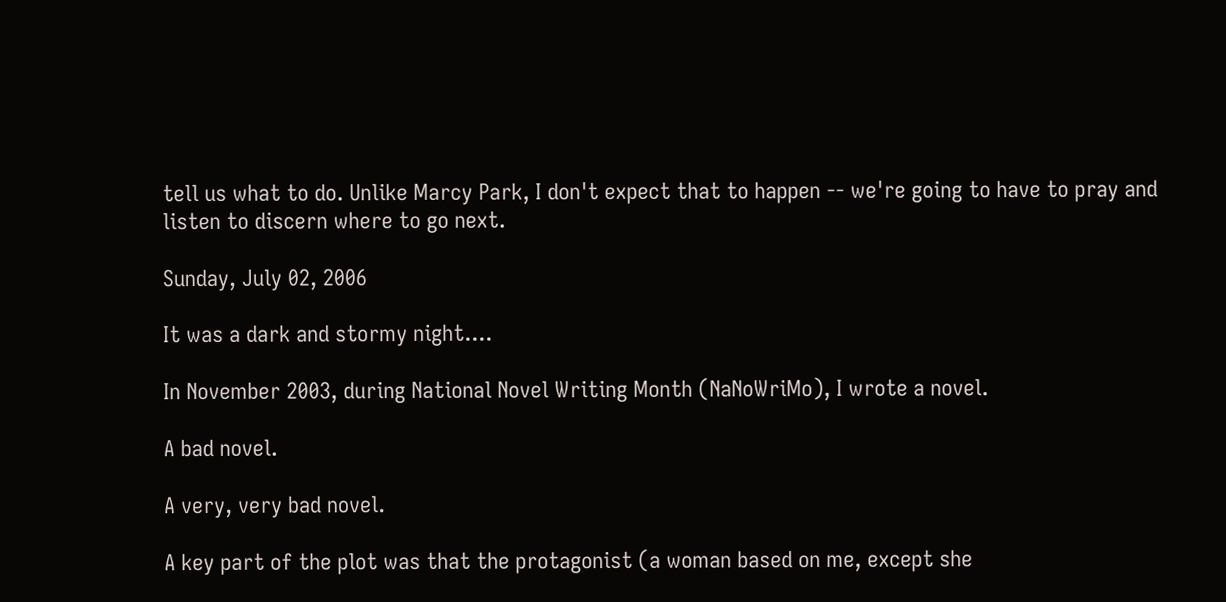tell us what to do. Unlike Marcy Park, I don't expect that to happen -- we're going to have to pray and listen to discern where to go next.

Sunday, July 02, 2006

It was a dark and stormy night....

In November 2003, during National Novel Writing Month (NaNoWriMo), I wrote a novel.

A bad novel.

A very, very bad novel.

A key part of the plot was that the protagonist (a woman based on me, except she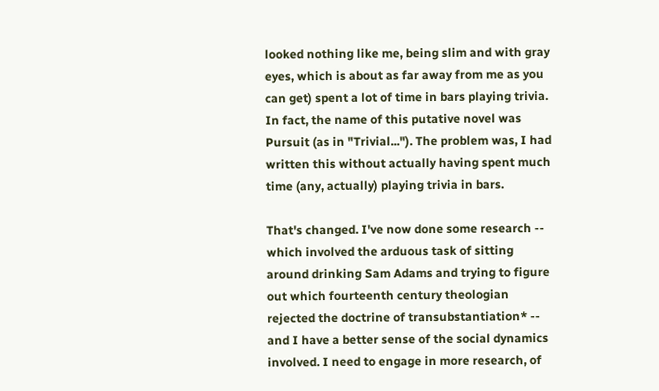looked nothing like me, being slim and with gray eyes, which is about as far away from me as you can get) spent a lot of time in bars playing trivia. In fact, the name of this putative novel was Pursuit (as in "Trivial..."). The problem was, I had written this without actually having spent much time (any, actually) playing trivia in bars.

That's changed. I've now done some research -- which involved the arduous task of sitting around drinking Sam Adams and trying to figure out which fourteenth century theologian rejected the doctrine of transubstantiation* -- and I have a better sense of the social dynamics involved. I need to engage in more research, of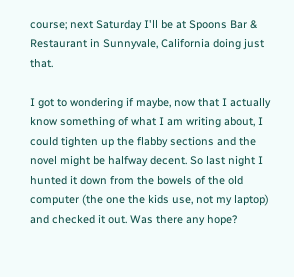course; next Saturday I'll be at Spoons Bar & Restaurant in Sunnyvale, California doing just that.

I got to wondering if maybe, now that I actually know something of what I am writing about, I could tighten up the flabby sections and the novel might be halfway decent. So last night I hunted it down from the bowels of the old computer (the one the kids use, not my laptop) and checked it out. Was there any hope?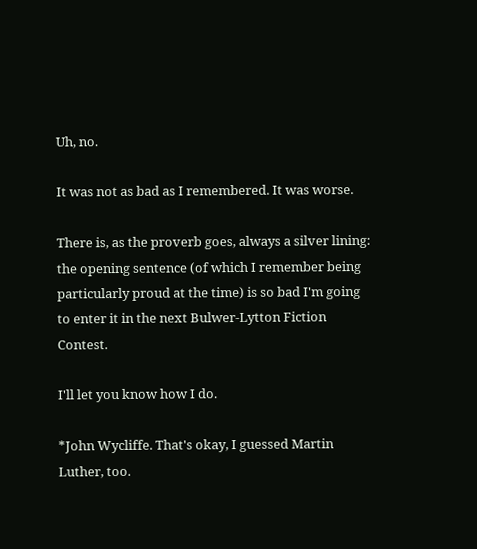Uh, no.

It was not as bad as I remembered. It was worse.

There is, as the proverb goes, always a silver lining: the opening sentence (of which I remember being particularly proud at the time) is so bad I'm going to enter it in the next Bulwer-Lytton Fiction Contest.

I'll let you know how I do.

*John Wycliffe. That's okay, I guessed Martin Luther, too.